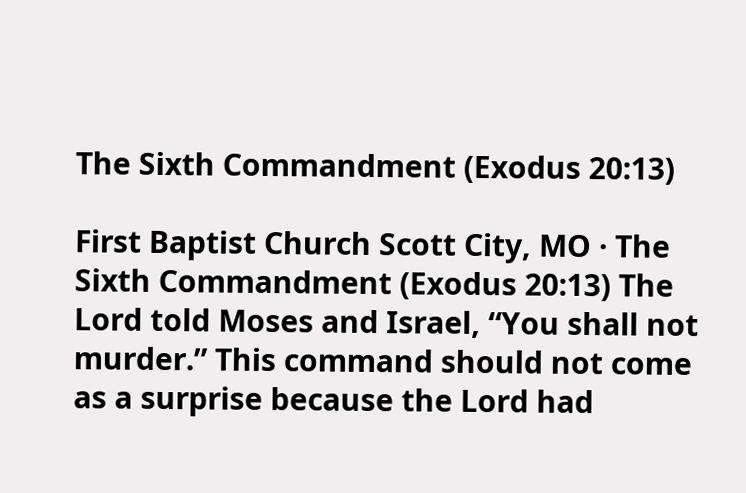The Sixth Commandment (Exodus 20:13)

First Baptist Church Scott City, MO · The Sixth Commandment (Exodus 20:13) The Lord told Moses and Israel, “You shall not murder.” This command should not come as a surprise because the Lord had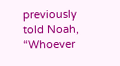previously told Noah, “Whoever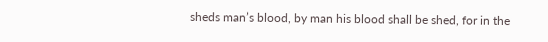sheds man’s blood, by man his blood shall be shed, for in the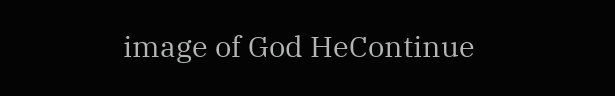image of God HeContinue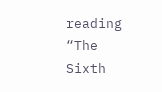reading “The Sixth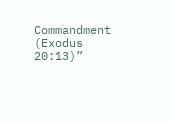Commandment (Exodus 20:13)”